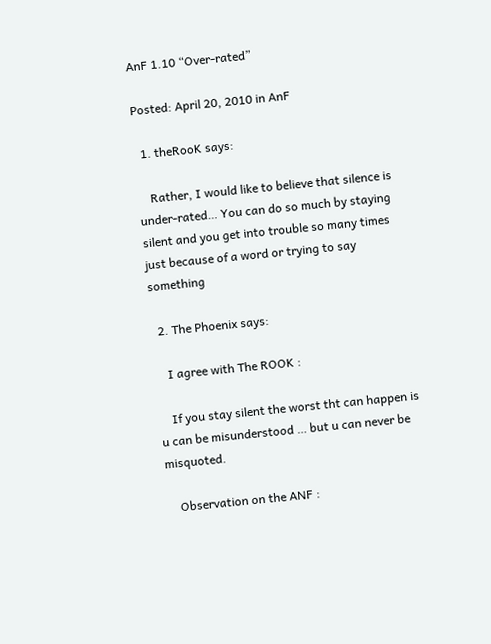AnF 1.10 “Over-rated”

Posted: April 20, 2010 in AnF

  1. theRooK says:

    Rather, I would like to believe that silence is under-rated… You can do so much by staying silent and you get into trouble so many times just because of a word or trying to say something

  2. The Phoenix says:

    I agree with The ROOK :

    If you stay silent the worst tht can happen is u can be misunderstood … but u can never be misquoted.

    Observation on the ANF :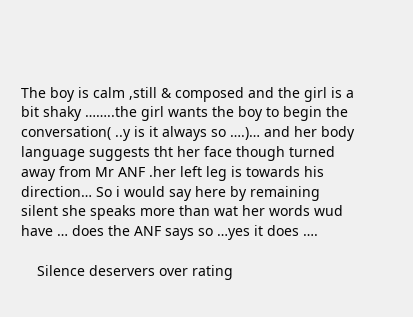The boy is calm ,still & composed and the girl is a bit shaky ……..the girl wants the boy to begin the conversation( ..y is it always so ….)… and her body language suggests tht her face though turned away from Mr ANF .her left leg is towards his direction… So i would say here by remaining silent she speaks more than wat her words wud have … does the ANF says so …yes it does ….

    Silence deservers over rating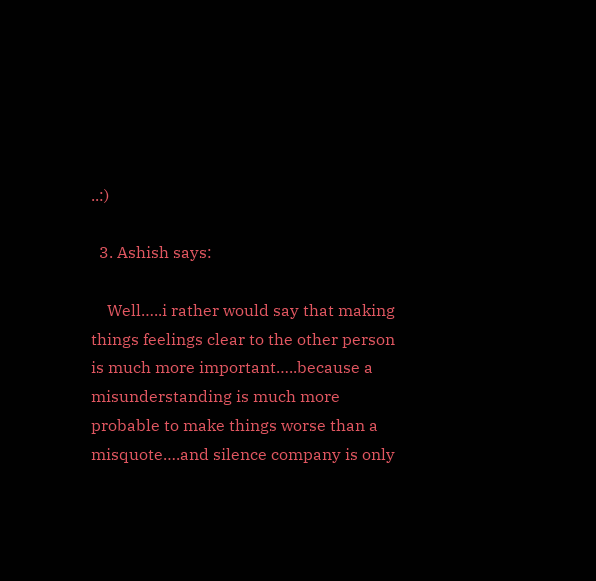..:)

  3. Ashish says:

    Well…..i rather would say that making things feelings clear to the other person is much more important…..because a misunderstanding is much more probable to make things worse than a misquote….and silence company is only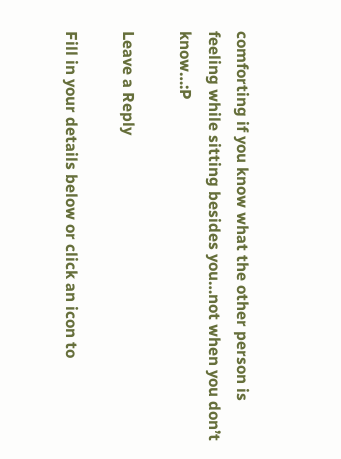comforting if you know what the other person is feeling while sitting besides you…not when you don’t know…:P

Leave a Reply

Fill in your details below or click an icon to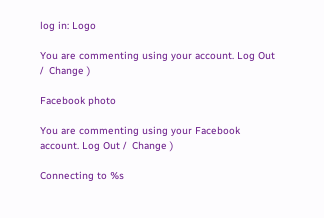log in: Logo

You are commenting using your account. Log Out /  Change )

Facebook photo

You are commenting using your Facebook account. Log Out /  Change )

Connecting to %s